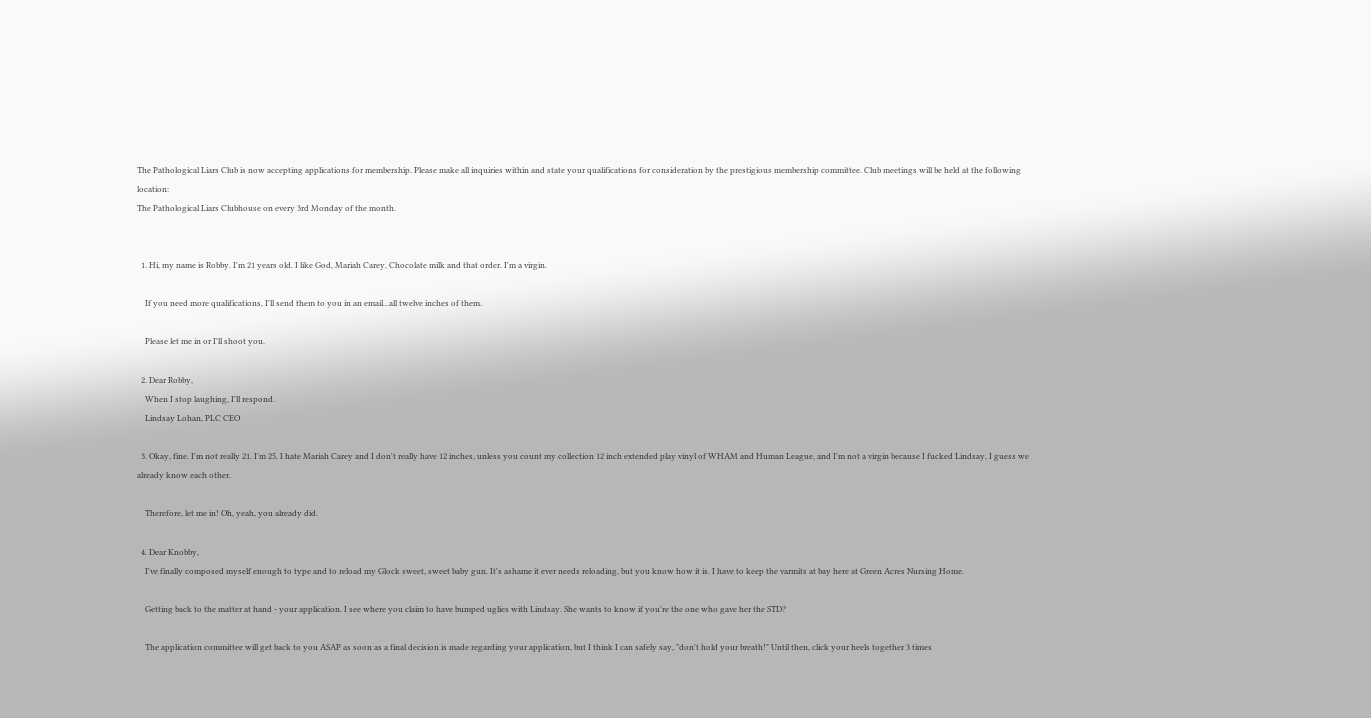The Pathological Liars Club is now accepting applications for membership. Please make all inquiries within and state your qualifications for consideration by the prestigious membership committee. Club meetings will be held at the following location:
The Pathological Liars Clubhouse on every 3rd Monday of the month.


  1. Hi, my name is Robby. I'm 21 years old. I like God, Mariah Carey, Chocolate milk and that order. I'm a virgin.

    If you need more qualifications, I'll send them to you in an email...all twelve inches of them.

    Please let me in or I'll shoot you.

  2. Dear Robby,
    When I stop laughing, I'll respond.
    Lindsay Lohan, PLC CEO

  3. Okay, fine. I'm not really 21. I'm 25. I hate Mariah Carey and I don't really have 12 inches, unless you count my collection 12 inch extended play vinyl of WHAM and Human League, and I'm not a virgin because I fucked Lindsay, I guess we already know each other.

    Therefore, let me in! Oh, yeah, you already did.

  4. Dear Knobby,
    I've finally composed myself enough to type and to reload my Glock sweet, sweet baby gun. It's ashame it ever needs reloading, but you know how it is. I have to keep the varmits at bay here at Green Acres Nursing Home.

    Getting back to the matter at hand - your application. I see where you claim to have bumped uglies with Lindsay. She wants to know if you're the one who gave her the STD?

    The application committee will get back to you ASAP as soon as a final decision is made regarding your application, but I think I can safely say, "don't hold your breath!" Until then, click your heels together 3 times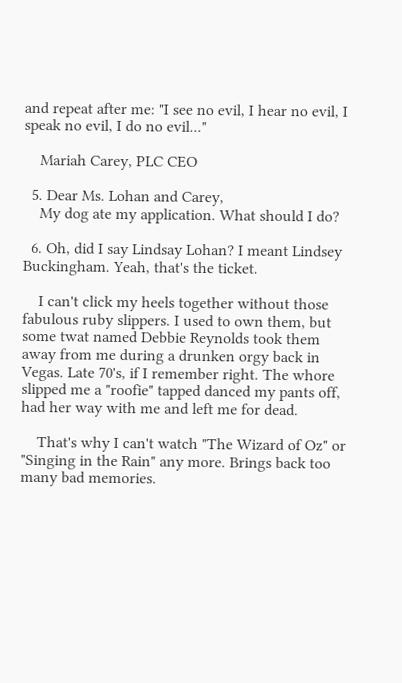and repeat after me: "I see no evil, I hear no evil, I speak no evil, I do no evil..."

    Mariah Carey, PLC CEO

  5. Dear Ms. Lohan and Carey,
    My dog ate my application. What should I do?

  6. Oh, did I say Lindsay Lohan? I meant Lindsey Buckingham. Yeah, that's the ticket.

    I can't click my heels together without those fabulous ruby slippers. I used to own them, but some twat named Debbie Reynolds took them away from me during a drunken orgy back in Vegas. Late 70's, if I remember right. The whore slipped me a "roofie" tapped danced my pants off, had her way with me and left me for dead.

    That's why I can't watch "The Wizard of Oz" or "Singing in the Rain" any more. Brings back too many bad memories.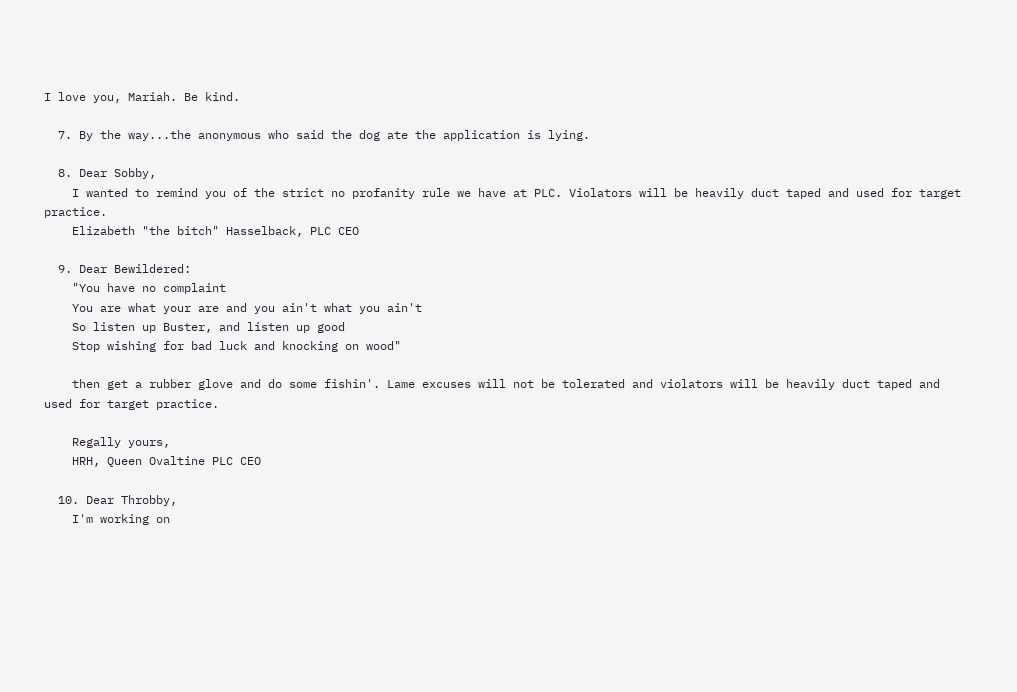I love you, Mariah. Be kind.

  7. By the way...the anonymous who said the dog ate the application is lying.

  8. Dear Sobby,
    I wanted to remind you of the strict no profanity rule we have at PLC. Violators will be heavily duct taped and used for target practice.
    Elizabeth "the bitch" Hasselback, PLC CEO

  9. Dear Bewildered:
    "You have no complaint
    You are what your are and you ain't what you ain't
    So listen up Buster, and listen up good
    Stop wishing for bad luck and knocking on wood"

    then get a rubber glove and do some fishin'. Lame excuses will not be tolerated and violators will be heavily duct taped and used for target practice.

    Regally yours,
    HRH, Queen Ovaltine PLC CEO

  10. Dear Throbby,
    I'm working on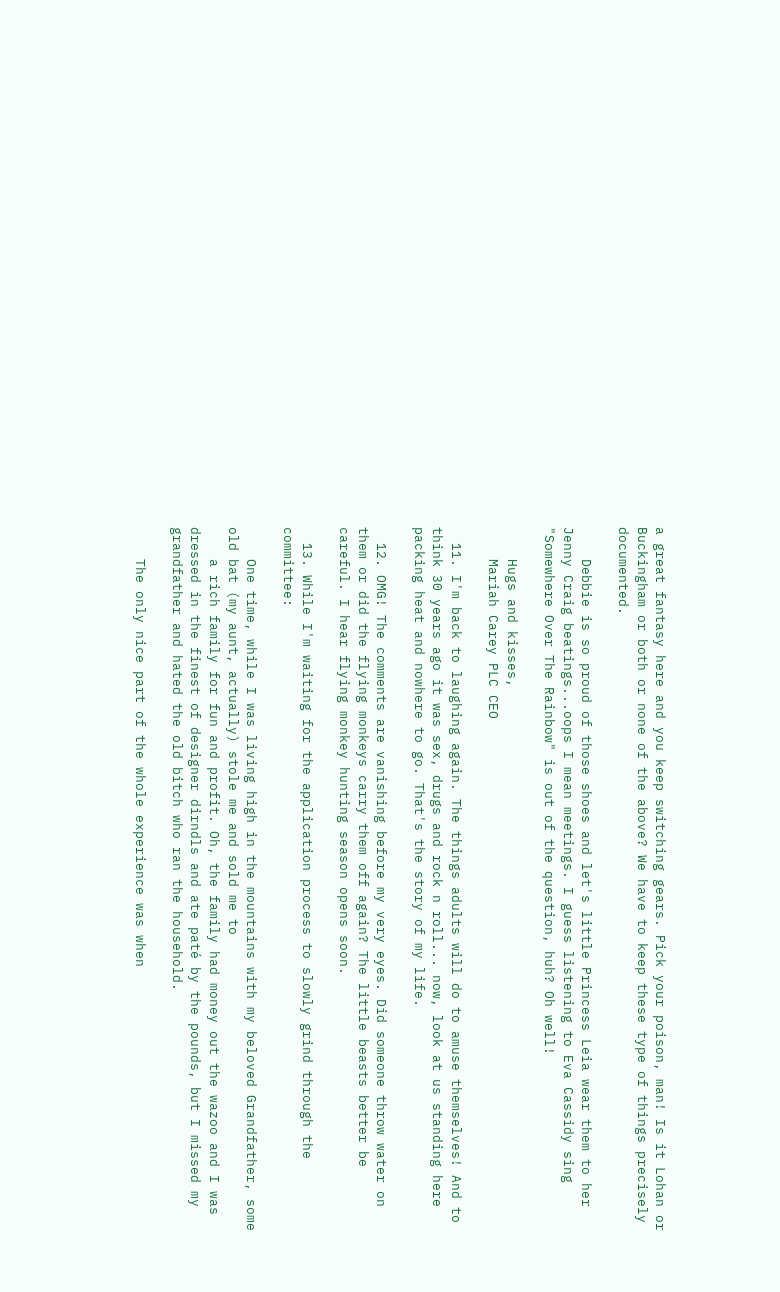a great fantasy here and you keep switching gears. Pick your poison, man! Is it Lohan or Buckingham or both or none of the above? We have to keep these type of things precisely documented.

    Debbie is so proud of those shoes and let's little Princess Leia wear them to her Jenny Craig beatings...oops I mean meetings. I guess listening to Eva Cassidy sing "Somewhere Over The Rainbow" is out of the question, huh? Oh well!

    Hugs and kisses,
    Mariah Carey PLC CEO

  11. I'm back to laughing again. The things adults will do to amuse themselves! And to think 30 years ago it was sex, drugs and rock n roll... now, look at us standing here packing heat and nowhere to go. That's the story of my life.

  12. OMG! The comments are vanishing before my very eyes. Did someone throw water on them or did the flying monkeys carry them off again? The little beasts better be careful. I hear flying monkey hunting season opens soon.

  13. While I'm waiting for the application process to slowly grind through the committee:

    One time, while I was living high in the mountains with my beloved Grandfather, some old bat (my aunt, actually) stole me and sold me to
    a rich family for fun and profit. Oh, the family had money out the wazoo and I was dressed in the finest of designer dirndls and ate paté by the pounds, but I missed my grandfather and hated the old bitch who ran the household.

    The only nice part of the whole experience was when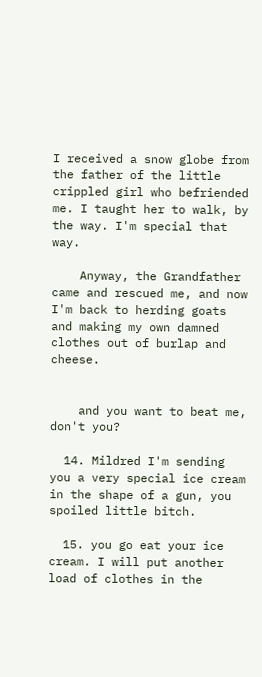I received a snow globe from the father of the little crippled girl who befriended me. I taught her to walk, by the way. I'm special that way.

    Anyway, the Grandfather came and rescued me, and now I'm back to herding goats and making my own damned clothes out of burlap and cheese.


    and you want to beat me, don't you?

  14. Mildred I'm sending you a very special ice cream in the shape of a gun, you spoiled little bitch.

  15. you go eat your ice cream. I will put another load of clothes in the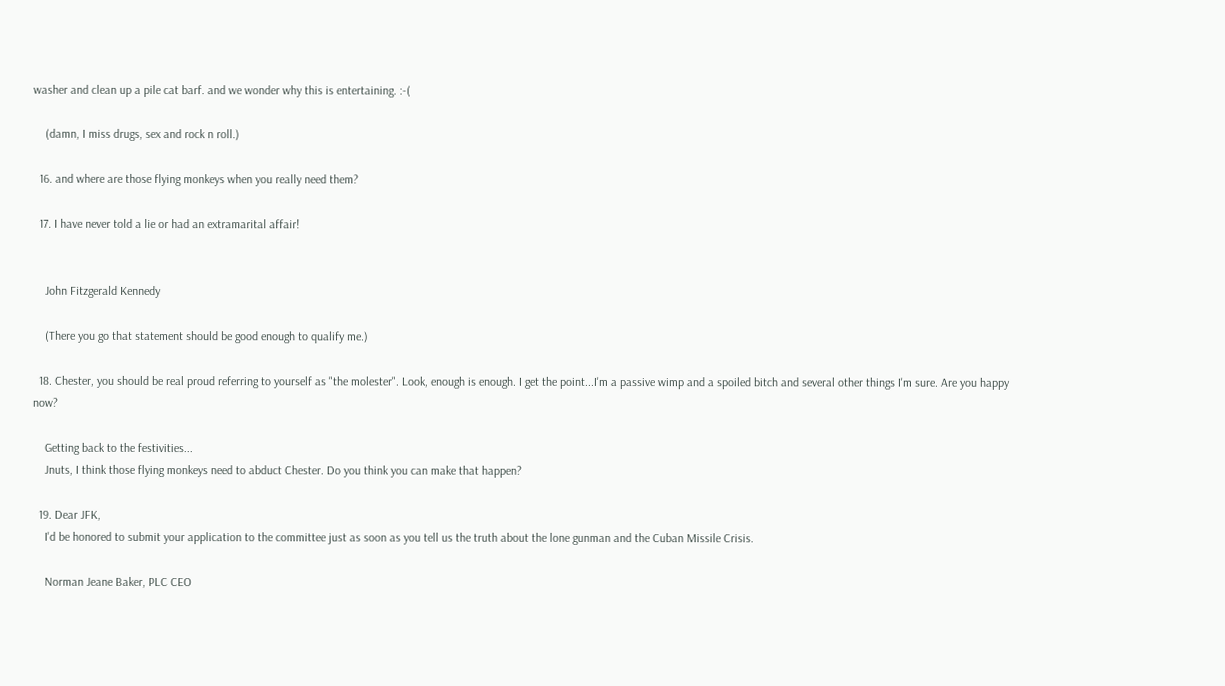washer and clean up a pile cat barf. and we wonder why this is entertaining. :-(

    (damn, I miss drugs, sex and rock n roll.)

  16. and where are those flying monkeys when you really need them?

  17. I have never told a lie or had an extramarital affair!


    John Fitzgerald Kennedy

    (There you go that statement should be good enough to qualify me.)

  18. Chester, you should be real proud referring to yourself as "the molester". Look, enough is enough. I get the point...I'm a passive wimp and a spoiled bitch and several other things I'm sure. Are you happy now?

    Getting back to the festivities...
    Jnuts, I think those flying monkeys need to abduct Chester. Do you think you can make that happen?

  19. Dear JFK,
    I'd be honored to submit your application to the committee just as soon as you tell us the truth about the lone gunman and the Cuban Missile Crisis.

    Norman Jeane Baker, PLC CEO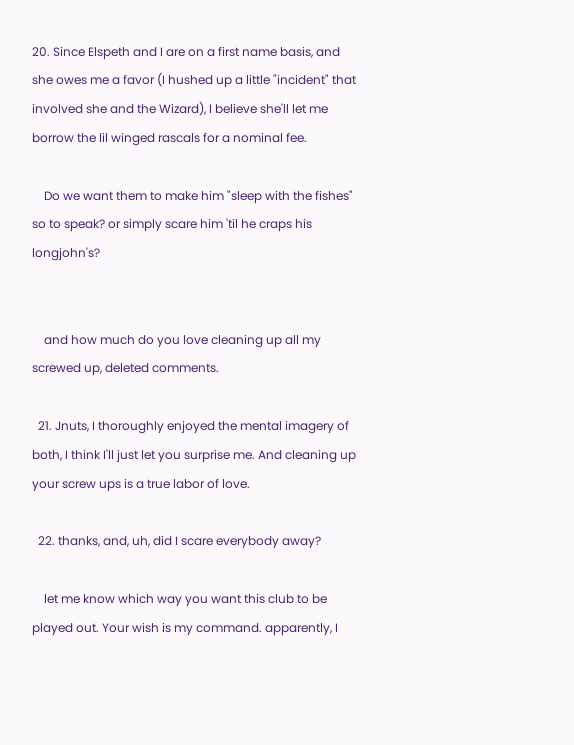20. Since Elspeth and I are on a first name basis, and she owes me a favor (I hushed up a little "incident" that involved she and the Wizard), I believe she'll let me borrow the lil winged rascals for a nominal fee.

    Do we want them to make him "sleep with the fishes" so to speak? or simply scare him 'til he craps his longjohn's?


    and how much do you love cleaning up all my screwed up, deleted comments.

  21. Jnuts, I thoroughly enjoyed the mental imagery of both, I think I'll just let you surprise me. And cleaning up your screw ups is a true labor of love.

  22. thanks, and, uh, did I scare everybody away?

    let me know which way you want this club to be played out. Your wish is my command. apparently, I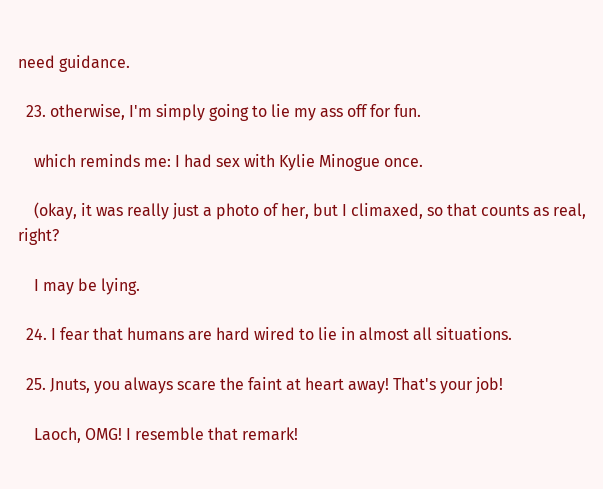need guidance.

  23. otherwise, I'm simply going to lie my ass off for fun.

    which reminds me: I had sex with Kylie Minogue once.

    (okay, it was really just a photo of her, but I climaxed, so that counts as real, right?

    I may be lying.

  24. I fear that humans are hard wired to lie in almost all situations.

  25. Jnuts, you always scare the faint at heart away! That's your job!

    Laoch, OMG! I resemble that remark!